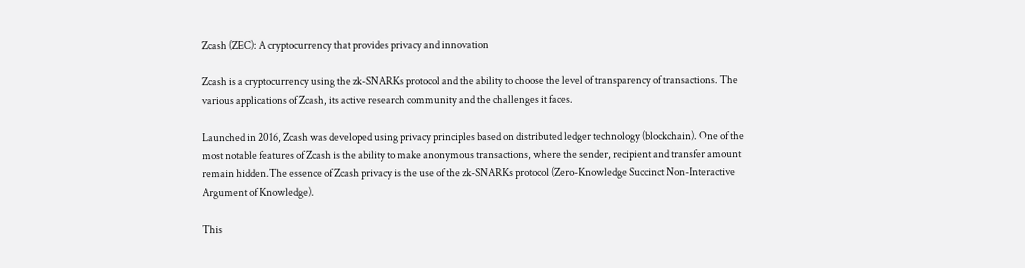Zcash (ZEC): A cryptocurrency that provides privacy and innovation

Zcash is a cryptocurrency using the zk-SNARKs protocol and the ability to choose the level of transparency of transactions. The various applications of Zcash, its active research community and the challenges it faces.

Launched in 2016, Zcash was developed using privacy principles based on distributed ledger technology (blockchain). One of the most notable features of Zcash is the ability to make anonymous transactions, where the sender, recipient and transfer amount remain hidden.The essence of Zcash privacy is the use of the zk-SNARKs protocol (Zero-Knowledge Succinct Non-Interactive Argument of Knowledge).

This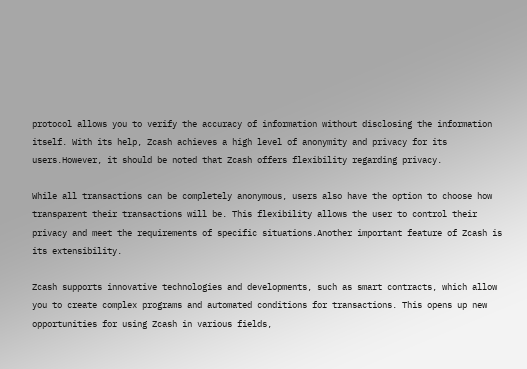protocol allows you to verify the accuracy of information without disclosing the information itself. With its help, Zcash achieves a high level of anonymity and privacy for its users.However, it should be noted that Zcash offers flexibility regarding privacy.

While all transactions can be completely anonymous, users also have the option to choose how transparent their transactions will be. This flexibility allows the user to control their privacy and meet the requirements of specific situations.Another important feature of Zcash is its extensibility.

Zcash supports innovative technologies and developments, such as smart contracts, which allow you to create complex programs and automated conditions for transactions. This opens up new opportunities for using Zcash in various fields,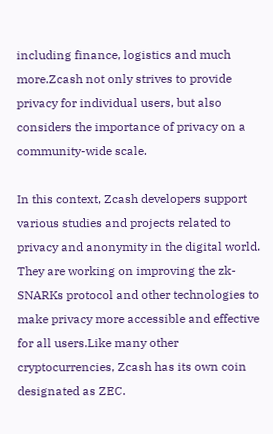including finance, logistics and much more.Zcash not only strives to provide privacy for individual users, but also considers the importance of privacy on a community-wide scale.

In this context, Zcash developers support various studies and projects related to privacy and anonymity in the digital world. They are working on improving the zk-SNARKs protocol and other technologies to make privacy more accessible and effective for all users.Like many other cryptocurrencies, Zcash has its own coin designated as ZEC.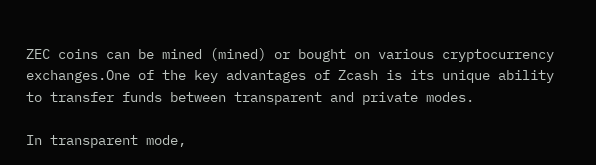ZEC coins can be mined (mined) or bought on various cryptocurrency exchanges.One of the key advantages of Zcash is its unique ability to transfer funds between transparent and private modes.

In transparent mode,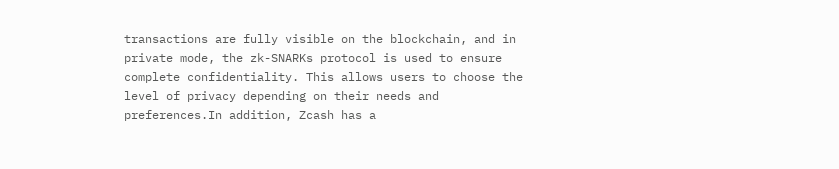transactions are fully visible on the blockchain, and in private mode, the zk-SNARKs protocol is used to ensure complete confidentiality. This allows users to choose the level of privacy depending on their needs and preferences.In addition, Zcash has a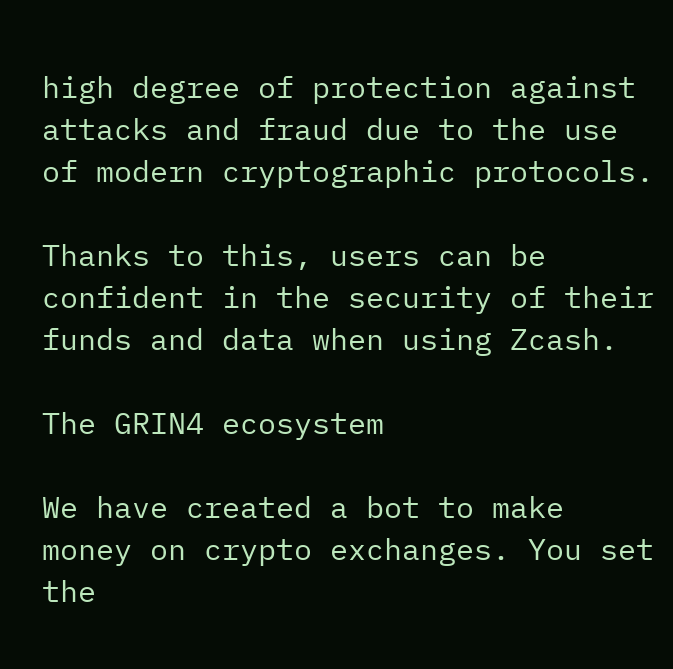high degree of protection against attacks and fraud due to the use of modern cryptographic protocols.

Thanks to this, users can be confident in the security of their funds and data when using Zcash.

The GRIN4 ecosystem

We have created a bot to make money on crypto exchanges. You set the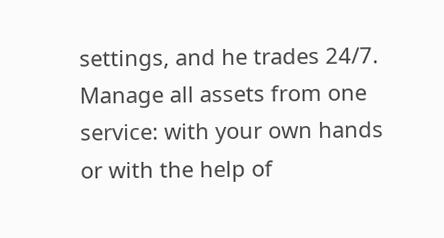settings, and he trades 24/7. Manage all assets from one service: with your own hands or with the help of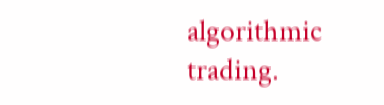algorithmic trading.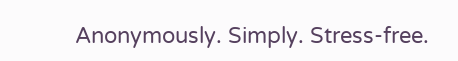Anonymously. Simply. Stress-free.